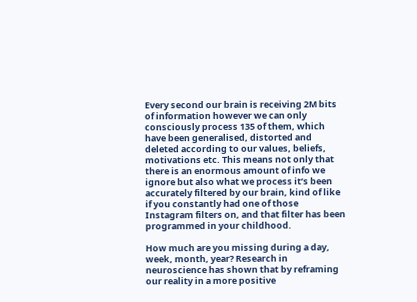Every second our brain is receiving 2M bits of information however we can only consciously process 135 of them, which have been generalised, distorted and deleted according to our values, beliefs, motivations etc. This means not only that there is an enormous amount of info we ignore but also what we process it’s been accurately filtered by our brain, kind of like if you constantly had one of those Instagram filters on, and that filter has been programmed in your childhood.

How much are you missing during a day, week, month, year? Research in neuroscience has shown that by reframing our reality in a more positive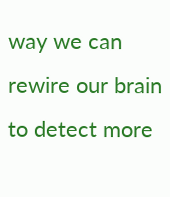way we can rewire our brain to detect more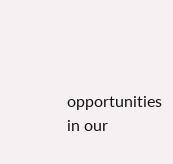opportunities in our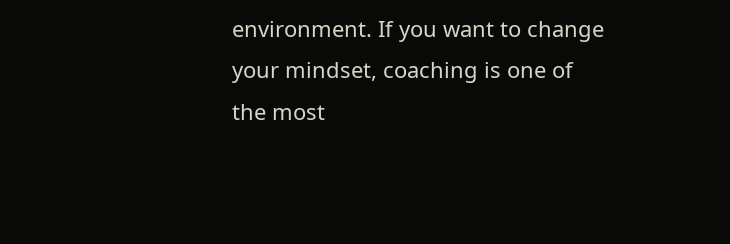environment. If you want to change your mindset, coaching is one of the most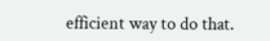efficient way to do that.